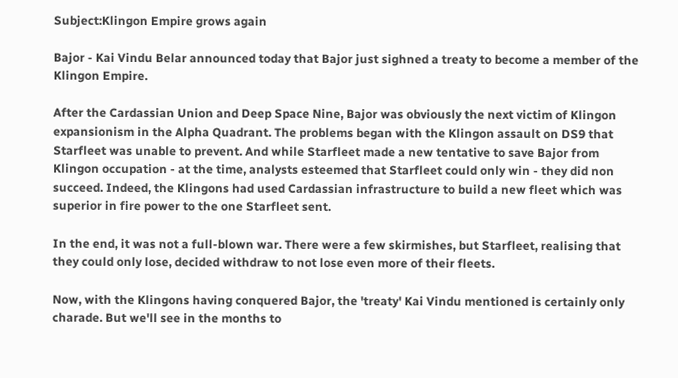Subject:Klingon Empire grows again

Bajor - Kai Vindu Belar announced today that Bajor just sighned a treaty to become a member of the Klingon Empire.

After the Cardassian Union and Deep Space Nine, Bajor was obviously the next victim of Klingon expansionism in the Alpha Quadrant. The problems began with the Klingon assault on DS9 that Starfleet was unable to prevent. And while Starfleet made a new tentative to save Bajor from Klingon occupation - at the time, analysts esteemed that Starfleet could only win - they did non succeed. Indeed, the Klingons had used Cardassian infrastructure to build a new fleet which was superior in fire power to the one Starfleet sent.

In the end, it was not a full-blown war. There were a few skirmishes, but Starfleet, realising that they could only lose, decided withdraw to not lose even more of their fleets.

Now, with the Klingons having conquered Bajor, the 'treaty' Kai Vindu mentioned is certainly only charade. But we'll see in the months to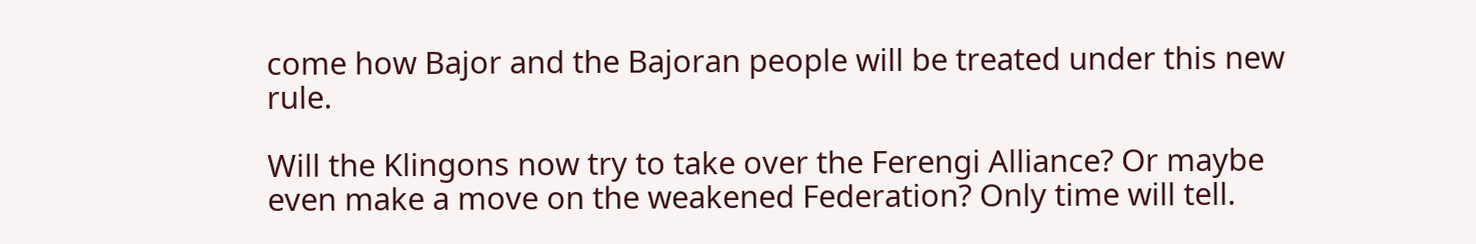come how Bajor and the Bajoran people will be treated under this new rule.

Will the Klingons now try to take over the Ferengi Alliance? Or maybe even make a move on the weakened Federation? Only time will tell.